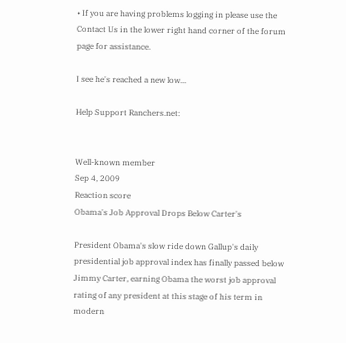• If you are having problems logging in please use the Contact Us in the lower right hand corner of the forum page for assistance.

I see he's reached a new low...

Help Support Ranchers.net:


Well-known member
Sep 4, 2009
Reaction score
Obama's Job Approval Drops Below Carter's

President Obama's slow ride down Gallup's daily presidential job approval index has finally passed below Jimmy Carter, earning Obama the worst job approval rating of any president at this stage of his term in modern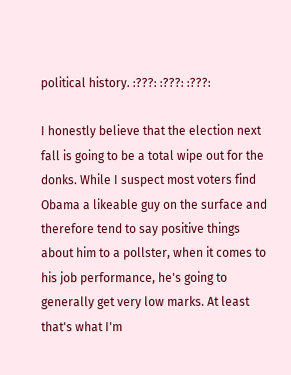political history. :???: :???: :???:

I honestly believe that the election next fall is going to be a total wipe out for the donks. While I suspect most voters find Obama a likeable guy on the surface and therefore tend to say positive things about him to a pollster, when it comes to his job performance, he's going to generally get very low marks. At least that's what I'm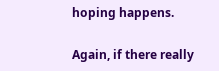hoping happens.

Again, if there really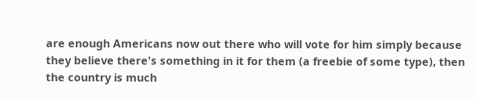are enough Americans now out there who will vote for him simply because they believe there's something in it for them (a freebie of some type), then the country is much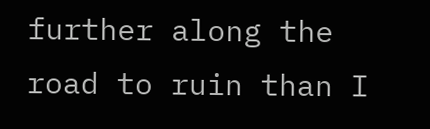further along the road to ruin than I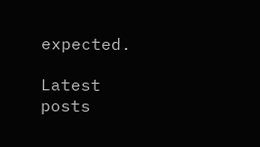expected.

Latest posts